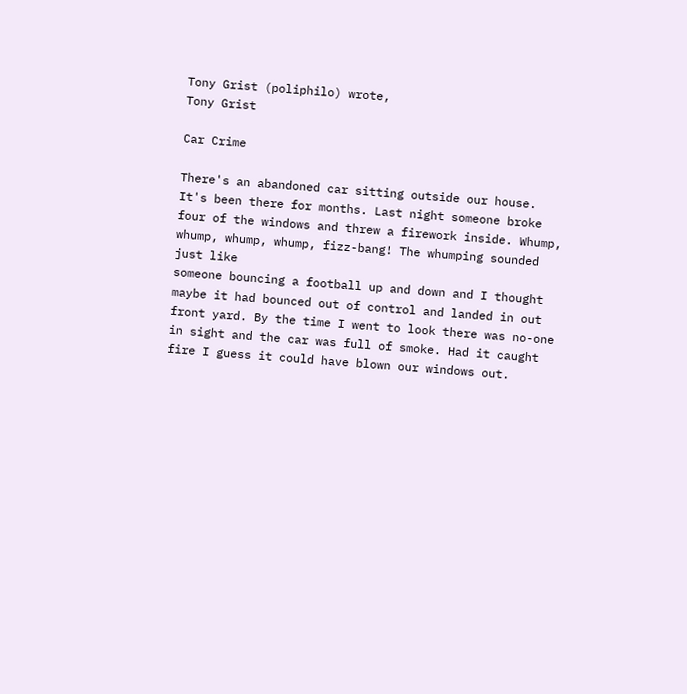Tony Grist (poliphilo) wrote,
Tony Grist

Car Crime

There's an abandoned car sitting outside our house. It's been there for months. Last night someone broke four of the windows and threw a firework inside. Whump, whump, whump, whump, fizz-bang! The whumping sounded just like
someone bouncing a football up and down and I thought maybe it had bounced out of control and landed in out front yard. By the time I went to look there was no-one in sight and the car was full of smoke. Had it caught fire I guess it could have blown our windows out.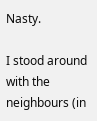Nasty.

I stood around with the neighbours (in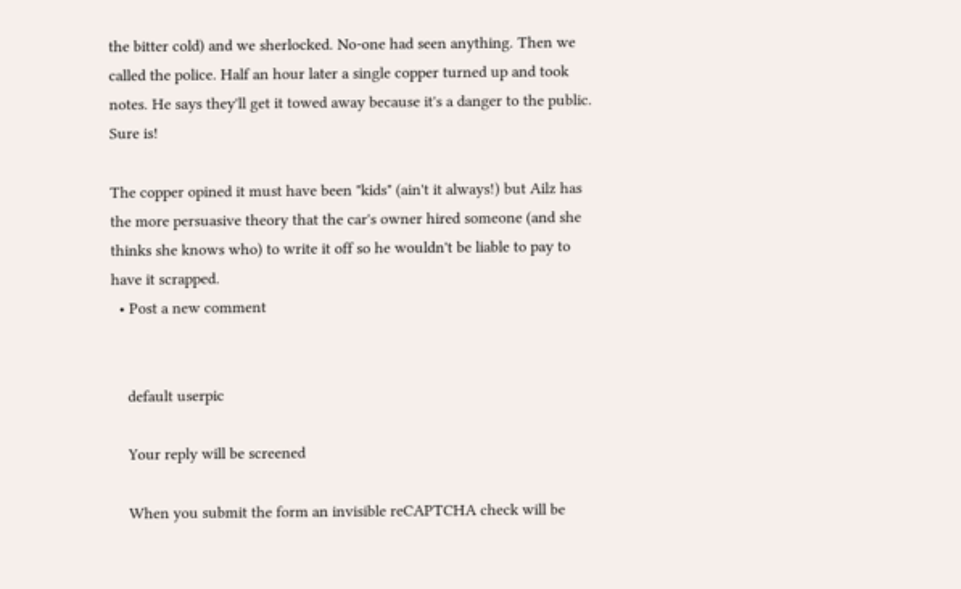the bitter cold) and we sherlocked. No-one had seen anything. Then we called the police. Half an hour later a single copper turned up and took notes. He says they'll get it towed away because it's a danger to the public. Sure is!

The copper opined it must have been "kids" (ain't it always!) but Ailz has the more persuasive theory that the car's owner hired someone (and she thinks she knows who) to write it off so he wouldn't be liable to pay to have it scrapped.
  • Post a new comment


    default userpic

    Your reply will be screened

    When you submit the form an invisible reCAPTCHA check will be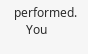performed.
    You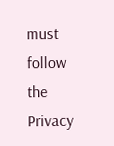must follow the Privacy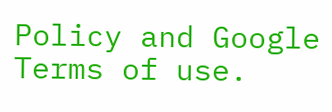Policy and Google Terms of use.